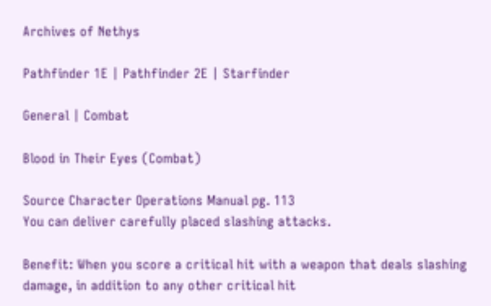Archives of Nethys

Pathfinder 1E | Pathfinder 2E | Starfinder

General | Combat

Blood in Their Eyes (Combat)

Source Character Operations Manual pg. 113
You can deliver carefully placed slashing attacks.

Benefit: When you score a critical hit with a weapon that deals slashing damage, in addition to any other critical hit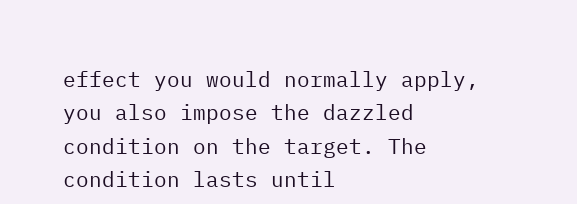effect you would normally apply, you also impose the dazzled condition on the target. The condition lasts until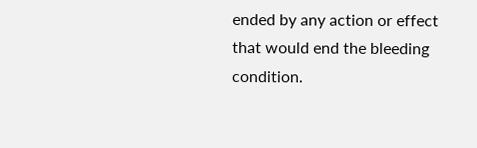ended by any action or effect that would end the bleeding condition.